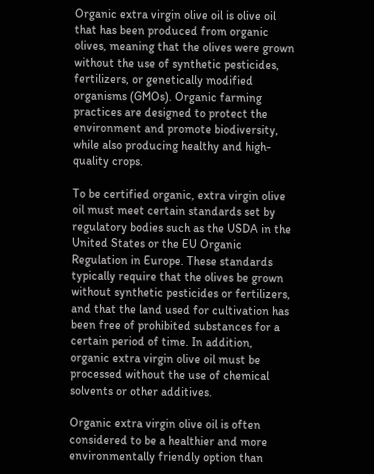Organic extra virgin olive oil is olive oil that has been produced from organic olives, meaning that the olives were grown without the use of synthetic pesticides, fertilizers, or genetically modified organisms (GMOs). Organic farming practices are designed to protect the environment and promote biodiversity, while also producing healthy and high-quality crops.

To be certified organic, extra virgin olive oil must meet certain standards set by regulatory bodies such as the USDA in the United States or the EU Organic Regulation in Europe. These standards typically require that the olives be grown without synthetic pesticides or fertilizers, and that the land used for cultivation has been free of prohibited substances for a certain period of time. In addition, organic extra virgin olive oil must be processed without the use of chemical solvents or other additives.

Organic extra virgin olive oil is often considered to be a healthier and more environmentally friendly option than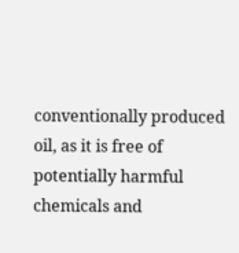conventionally produced oil, as it is free of potentially harmful chemicals and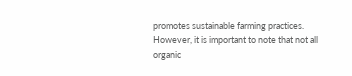promotes sustainable farming practices. However, it is important to note that not all organic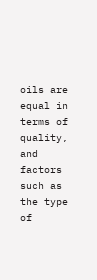oils are equal in terms of quality, and factors such as the type of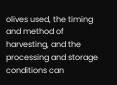olives used, the timing and method of harvesting, and the processing and storage conditions can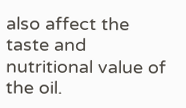also affect the taste and nutritional value of the oil.